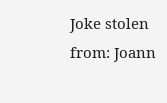Joke stolen from: Joann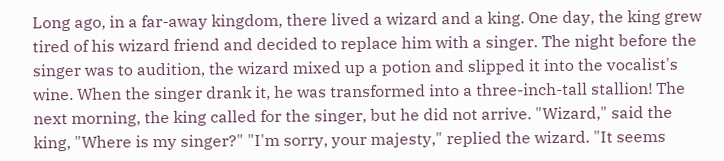Long ago, in a far-away kingdom, there lived a wizard and a king. One day, the king grew tired of his wizard friend and decided to replace him with a singer. The night before the singer was to audition, the wizard mixed up a potion and slipped it into the vocalist's wine. When the singer drank it, he was transformed into a three-inch-tall stallion! The next morning, the king called for the singer, but he did not arrive. "Wizard," said the king, "Where is my singer?" "I'm sorry, your majesty," replied the wizard. "It seems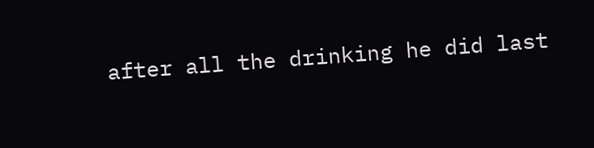after all the drinking he did last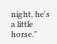night, he's a little horse."